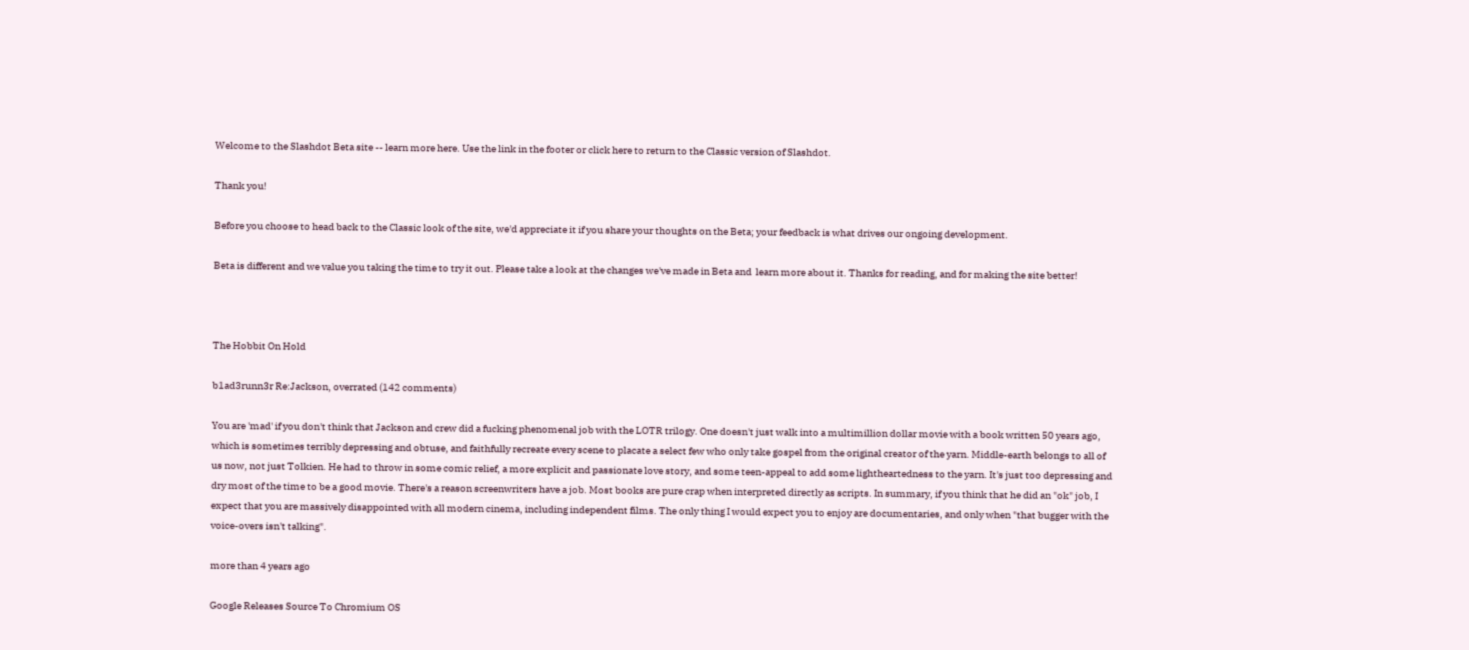Welcome to the Slashdot Beta site -- learn more here. Use the link in the footer or click here to return to the Classic version of Slashdot.

Thank you!

Before you choose to head back to the Classic look of the site, we'd appreciate it if you share your thoughts on the Beta; your feedback is what drives our ongoing development.

Beta is different and we value you taking the time to try it out. Please take a look at the changes we've made in Beta and  learn more about it. Thanks for reading, and for making the site better!



The Hobbit On Hold

b1ad3runn3r Re:Jackson, overrated (142 comments)

You are 'mad' if you don't think that Jackson and crew did a fucking phenomenal job with the LOTR trilogy. One doesn't just walk into a multimillion dollar movie with a book written 50 years ago, which is sometimes terribly depressing and obtuse, and faithfully recreate every scene to placate a select few who only take gospel from the original creator of the yarn. Middle-earth belongs to all of us now, not just Tolkien. He had to throw in some comic relief, a more explicit and passionate love story, and some teen-appeal to add some lightheartedness to the yarn. It's just too depressing and dry most of the time to be a good movie. There's a reason screenwriters have a job. Most books are pure crap when interpreted directly as scripts. In summary, if you think that he did an "ok" job, I expect that you are massively disappointed with all modern cinema, including independent films. The only thing I would expect you to enjoy are documentaries, and only when "that bugger with the voice-overs isn't talking".

more than 4 years ago

Google Releases Source To Chromium OS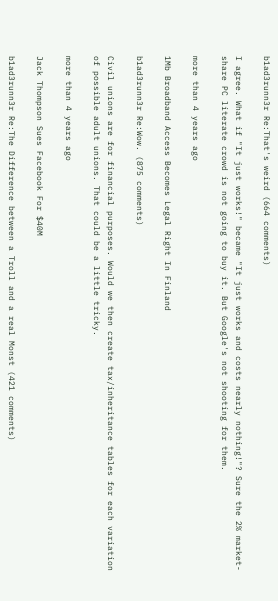b1ad3runn3r Re:That's weird (664 comments)

I agree. What if "It just works!" became "It just works and costs nearly nothing!"? Sure the 2% market-share PC literate crowd is not going to buy it. But Google's not shooting for them.

more than 4 years ago

1Mb Broadband Access Becomes Legal Right In Finland

b1ad3runn3r Re:Wow. (875 comments)

Civil unions are for financial purposes. Would we then create tax/inheritance tables for each variation of possible adult unions. That could be a little tricky.

more than 4 years ago

Jack Thompson Sues Facebook For $40M

b1ad3runn3r Re:The Difference between a Troll and a real Monst (421 comments)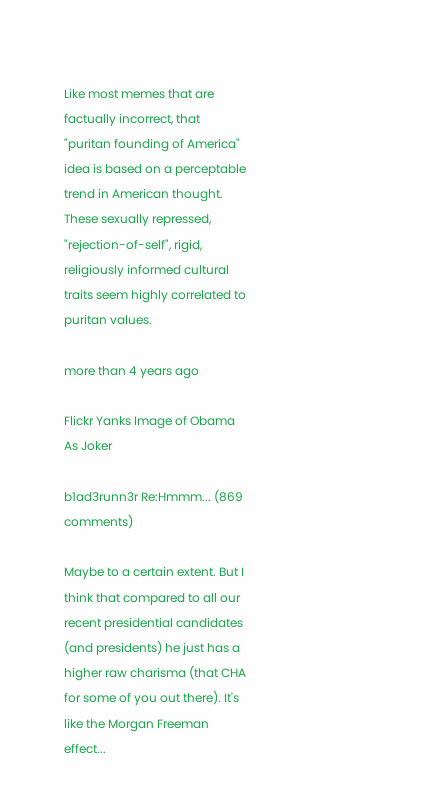Like most memes that are factually incorrect, that "puritan founding of America" idea is based on a perceptable trend in American thought. These sexually repressed, "rejection-of-self", rigid, religiously informed cultural traits seem highly correlated to puritan values.

more than 4 years ago

Flickr Yanks Image of Obama As Joker

b1ad3runn3r Re:Hmmm... (869 comments)

Maybe to a certain extent. But I think that compared to all our recent presidential candidates (and presidents) he just has a higher raw charisma (that CHA for some of you out there). It's like the Morgan Freeman effect...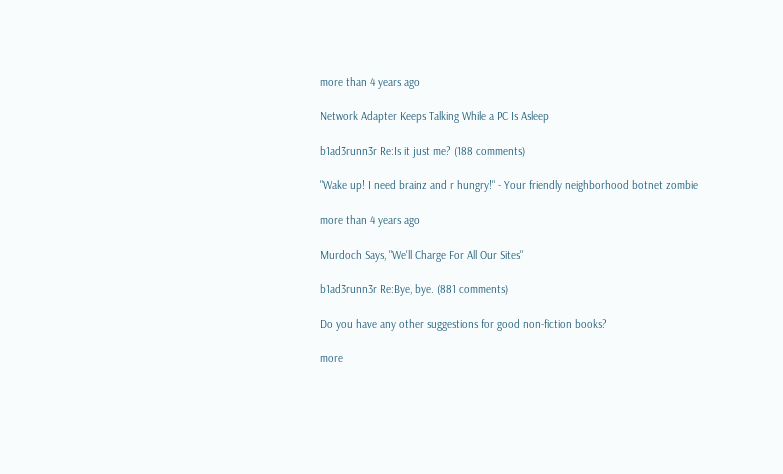more than 4 years ago

Network Adapter Keeps Talking While a PC Is Asleep

b1ad3runn3r Re:Is it just me? (188 comments)

"Wake up! I need brainz and r hungry!" - Your friendly neighborhood botnet zombie

more than 4 years ago

Murdoch Says, "We'll Charge For All Our Sites"

b1ad3runn3r Re:Bye, bye. (881 comments)

Do you have any other suggestions for good non-fiction books?

more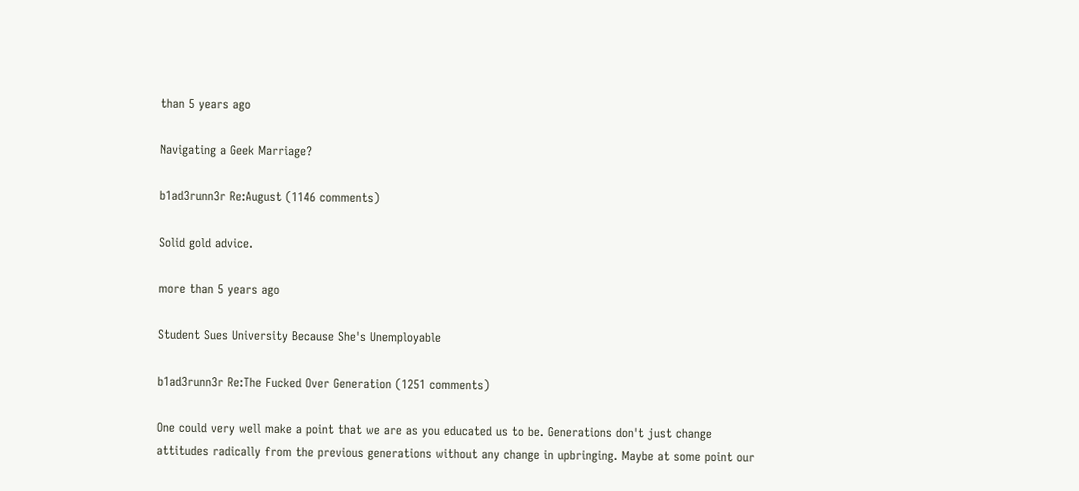than 5 years ago

Navigating a Geek Marriage?

b1ad3runn3r Re:August (1146 comments)

Solid gold advice.

more than 5 years ago

Student Sues University Because She's Unemployable

b1ad3runn3r Re:The Fucked Over Generation (1251 comments)

One could very well make a point that we are as you educated us to be. Generations don't just change attitudes radically from the previous generations without any change in upbringing. Maybe at some point our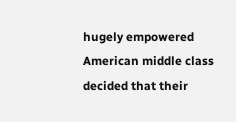hugely empowered American middle class decided that their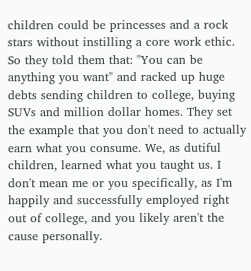children could be princesses and a rock stars without instilling a core work ethic. So they told them that: "You can be anything you want" and racked up huge debts sending children to college, buying SUVs and million dollar homes. They set the example that you don't need to actually earn what you consume. We, as dutiful children, learned what you taught us. I don't mean me or you specifically, as I'm happily and successfully employed right out of college, and you likely aren't the cause personally.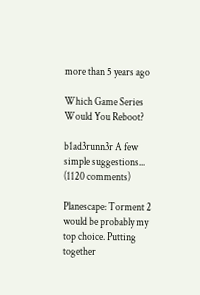more than 5 years ago

Which Game Series Would You Reboot?

b1ad3runn3r A few simple suggestions... (1120 comments)

Planescape: Torment 2 would be probably my top choice. Putting together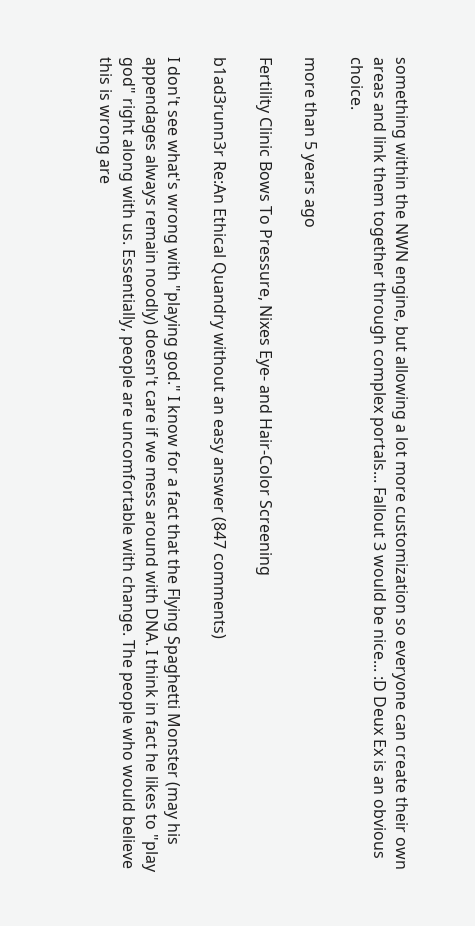something within the NWN engine, but allowing a lot more customization so everyone can create their own areas and link them together through complex portals... Fallout 3 would be nice... :D Deux Ex is an obvious choice.

more than 5 years ago

Fertility Clinic Bows To Pressure, Nixes Eye- and Hair-Color Screening

b1ad3runn3r Re:An Ethical Quandry without an easy answer (847 comments)

I don't see what's wrong with "playing god." I know for a fact that the Flying Spaghetti Monster (may his appendages always remain noodly) doesn't care if we mess around with DNA. I think in fact he likes to "play god" right along with us. Essentially, people are uncomfortable with change. The people who would believe this is wrong are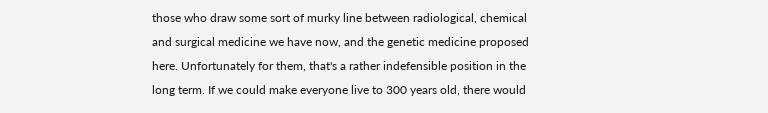those who draw some sort of murky line between radiological, chemical and surgical medicine we have now, and the genetic medicine proposed here. Unfortunately for them, that's a rather indefensible position in the long term. If we could make everyone live to 300 years old, there would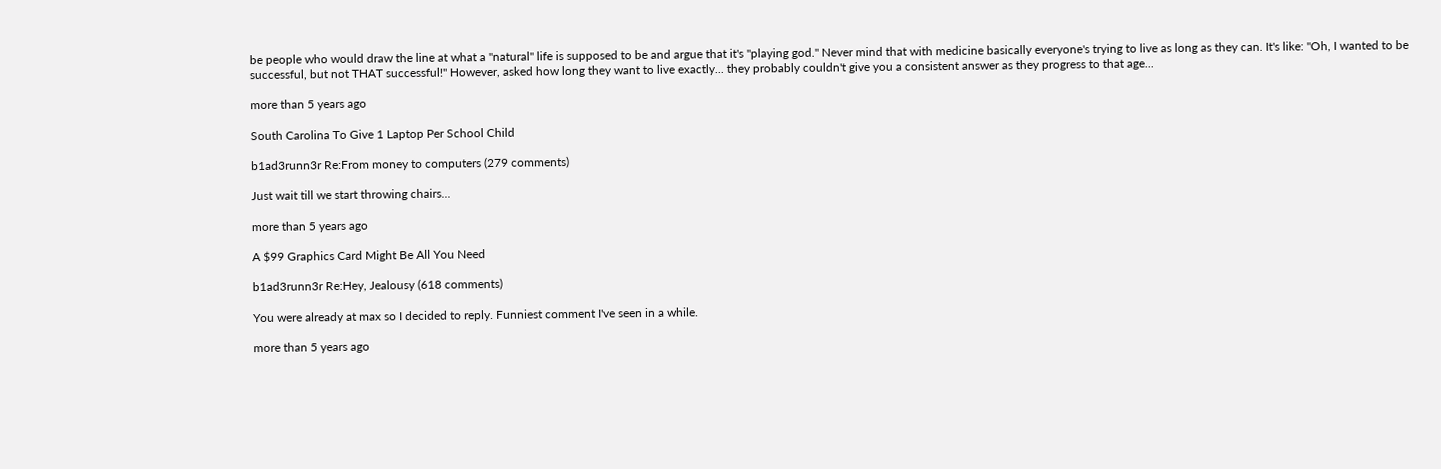be people who would draw the line at what a "natural" life is supposed to be and argue that it's "playing god." Never mind that with medicine basically everyone's trying to live as long as they can. It's like: "Oh, I wanted to be successful, but not THAT successful!" However, asked how long they want to live exactly... they probably couldn't give you a consistent answer as they progress to that age...

more than 5 years ago

South Carolina To Give 1 Laptop Per School Child

b1ad3runn3r Re:From money to computers (279 comments)

Just wait till we start throwing chairs...

more than 5 years ago

A $99 Graphics Card Might Be All You Need

b1ad3runn3r Re:Hey, Jealousy (618 comments)

You were already at max so I decided to reply. Funniest comment I've seen in a while.

more than 5 years ago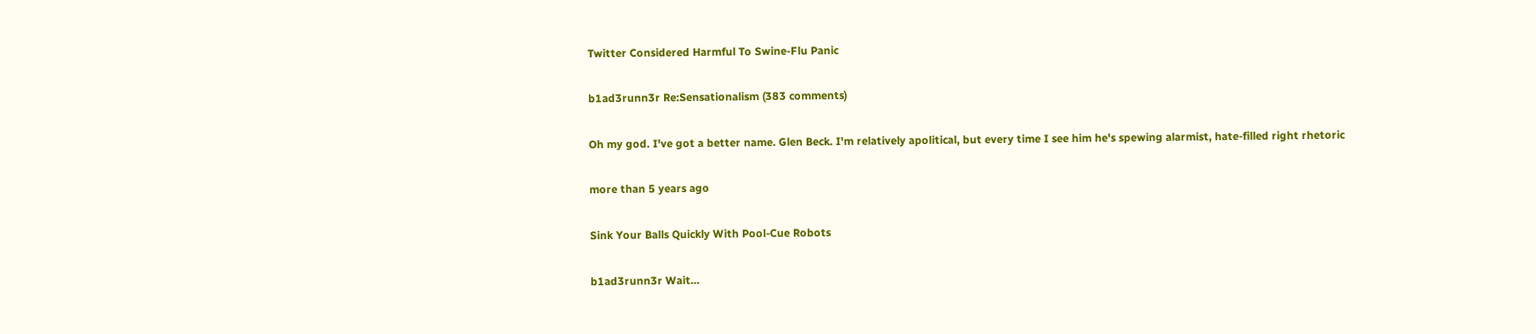Twitter Considered Harmful To Swine-Flu Panic

b1ad3runn3r Re:Sensationalism (383 comments)

Oh my god. I've got a better name. Glen Beck. I'm relatively apolitical, but every time I see him he's spewing alarmist, hate-filled right rhetoric

more than 5 years ago

Sink Your Balls Quickly With Pool-Cue Robots

b1ad3runn3r Wait...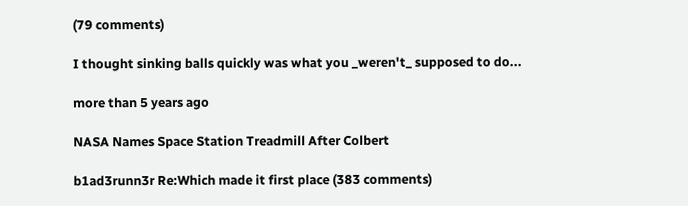(79 comments)

I thought sinking balls quickly was what you _weren't_ supposed to do...

more than 5 years ago

NASA Names Space Station Treadmill After Colbert

b1ad3runn3r Re:Which made it first place (383 comments)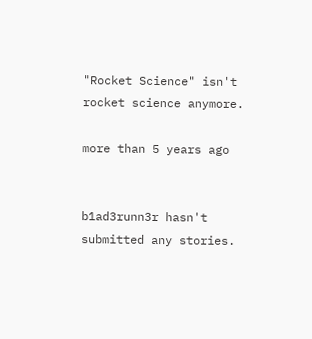"Rocket Science" isn't rocket science anymore.

more than 5 years ago


b1ad3runn3r hasn't submitted any stories.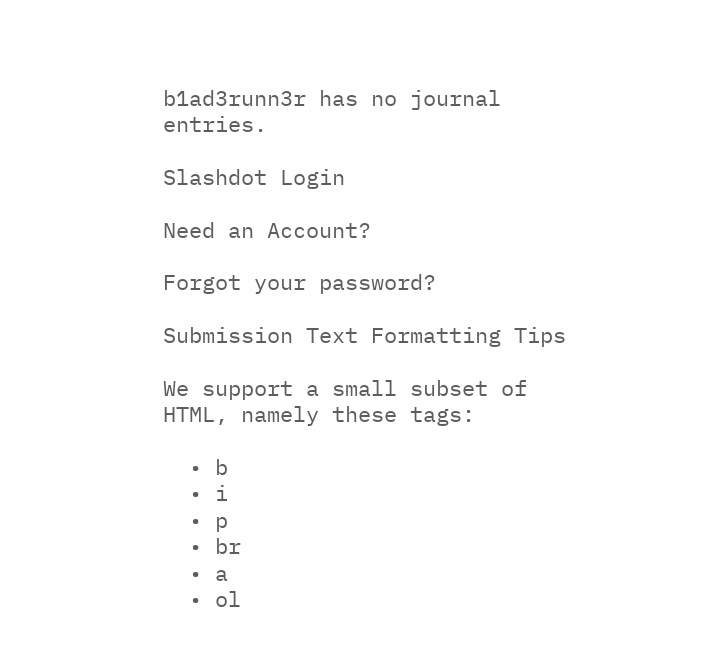b1ad3runn3r has no journal entries.

Slashdot Login

Need an Account?

Forgot your password?

Submission Text Formatting Tips

We support a small subset of HTML, namely these tags:

  • b
  • i
  • p
  • br
  • a
  • ol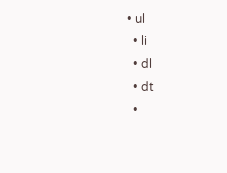• ul
  • li
  • dl
  • dt
  •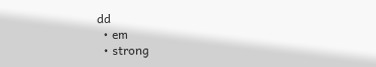dd
  • em
  • strong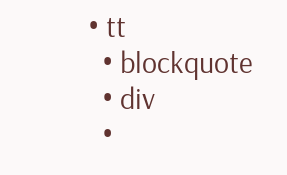• tt
  • blockquote
  • div
  •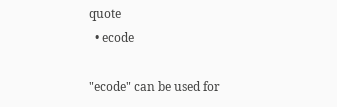quote
  • ecode

"ecode" can be used for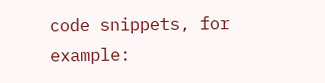code snippets, for example: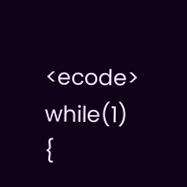<ecode>    while(1) {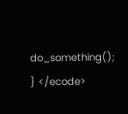do_something(); } </ecode>